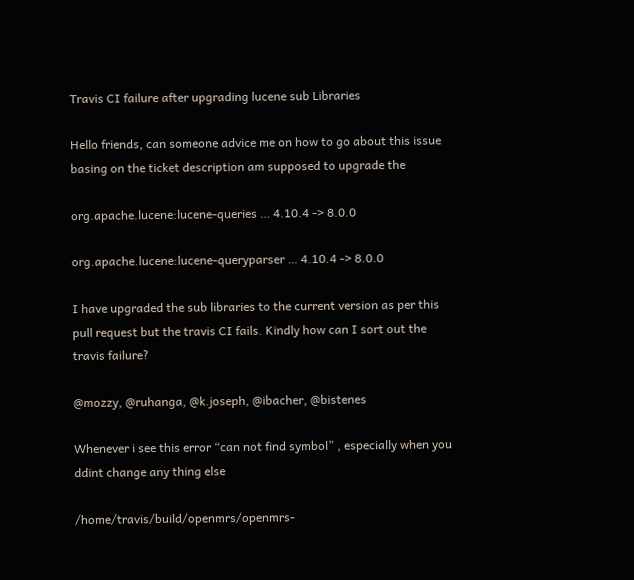Travis CI failure after upgrading lucene sub Libraries

Hello friends, can someone advice me on how to go about this issue basing on the ticket description am supposed to upgrade the

org.apache.lucene:lucene-queries … 4.10.4 -> 8.0.0

org.apache.lucene:lucene-queryparser … 4.10.4 -> 8.0.0

I have upgraded the sub libraries to the current version as per this pull request but the travis CI fails. Kindly how can I sort out the travis failure?

@mozzy, @ruhanga, @k.joseph, @ibacher, @bistenes

Whenever i see this error “can not find symbol” , especially when you ddint change any thing else

/home/travis/build/openmrs/openmrs-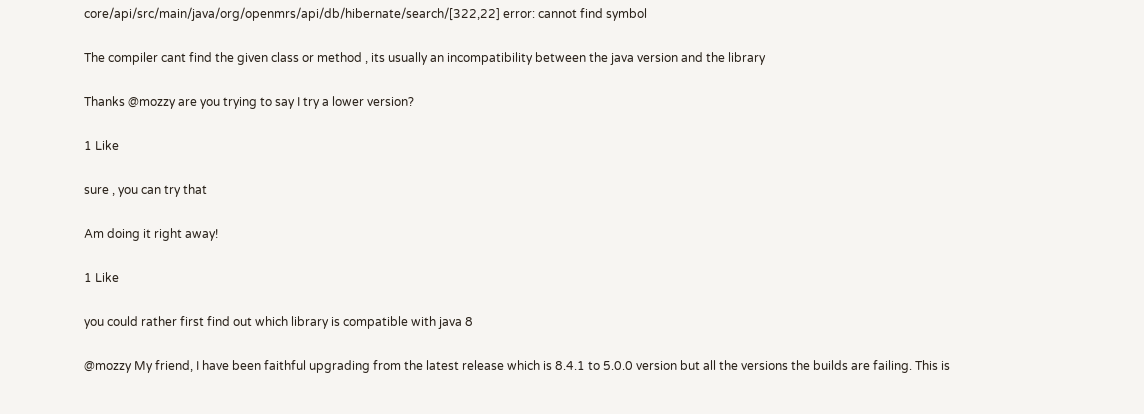core/api/src/main/java/org/openmrs/api/db/hibernate/search/[322,22] error: cannot find symbol

The compiler cant find the given class or method , its usually an incompatibility between the java version and the library

Thanks @mozzy are you trying to say I try a lower version?

1 Like

sure , you can try that

Am doing it right away!

1 Like

you could rather first find out which library is compatible with java 8

@mozzy My friend, I have been faithful upgrading from the latest release which is 8.4.1 to 5.0.0 version but all the versions the builds are failing. This is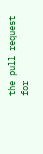the pull request for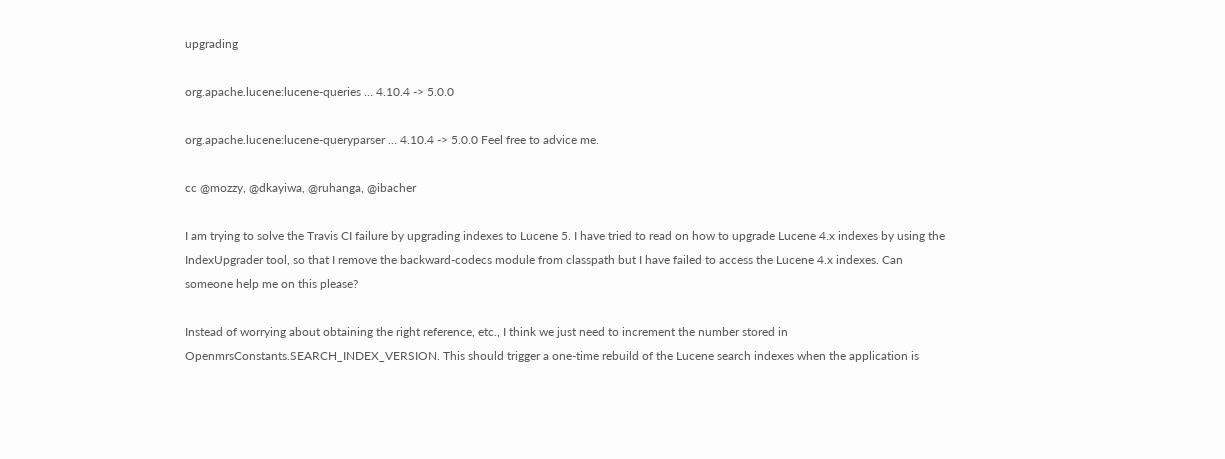upgrading

org.apache.lucene:lucene-queries … 4.10.4 -> 5.0.0

org.apache.lucene:lucene-queryparser … 4.10.4 -> 5.0.0 Feel free to advice me.

cc @mozzy, @dkayiwa, @ruhanga, @ibacher

I am trying to solve the Travis CI failure by upgrading indexes to Lucene 5. I have tried to read on how to upgrade Lucene 4.x indexes by using the IndexUpgrader tool, so that I remove the backward-codecs module from classpath but I have failed to access the Lucene 4.x indexes. Can someone help me on this please?

Instead of worrying about obtaining the right reference, etc., I think we just need to increment the number stored in OpenmrsConstants.SEARCH_INDEX_VERSION. This should trigger a one-time rebuild of the Lucene search indexes when the application is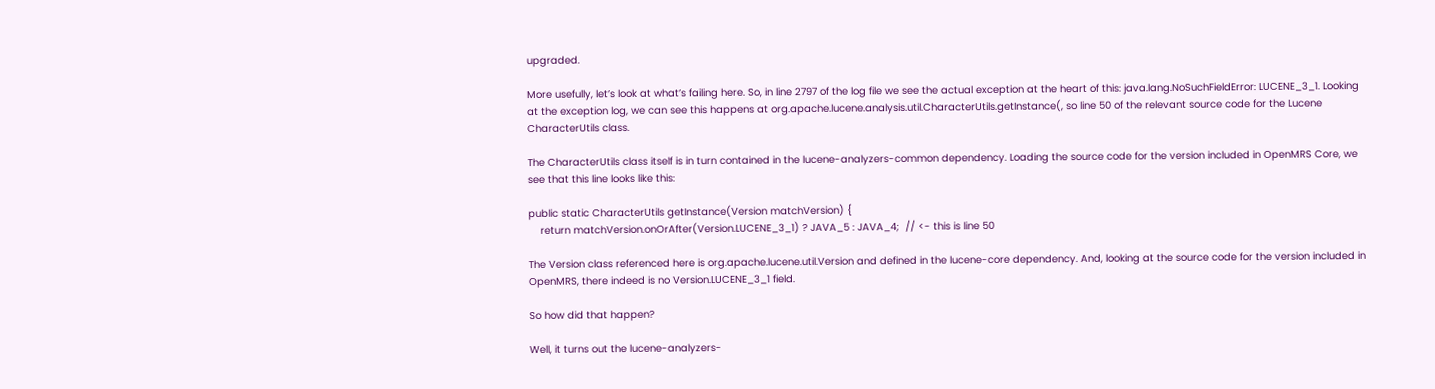upgraded.

More usefully, let’s look at what’s failing here. So, in line 2797 of the log file we see the actual exception at the heart of this: java.lang.NoSuchFieldError: LUCENE_3_1. Looking at the exception log, we can see this happens at org.apache.lucene.analysis.util.CharacterUtils.getInstance(, so line 50 of the relevant source code for the Lucene CharacterUtils class.

The CharacterUtils class itself is in turn contained in the lucene-analyzers-common dependency. Loading the source code for the version included in OpenMRS Core, we see that this line looks like this:

public static CharacterUtils getInstance(Version matchVersion) {
    return matchVersion.onOrAfter(Version.LUCENE_3_1) ? JAVA_5 : JAVA_4;  // <- this is line 50

The Version class referenced here is org.apache.lucene.util.Version and defined in the lucene-core dependency. And, looking at the source code for the version included in OpenMRS, there indeed is no Version.LUCENE_3_1 field.

So how did that happen?

Well, it turns out the lucene-analyzers-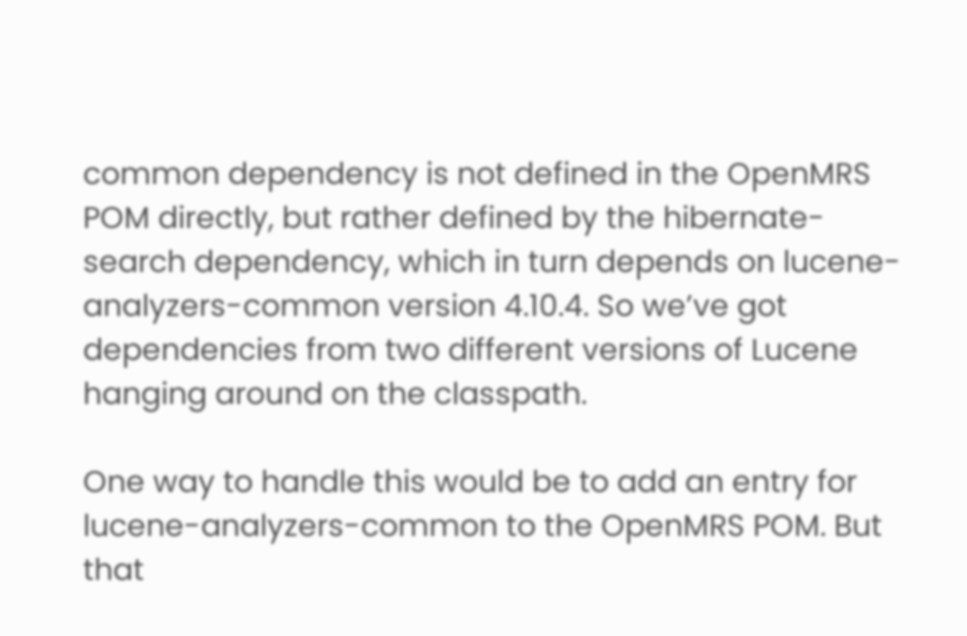common dependency is not defined in the OpenMRS POM directly, but rather defined by the hibernate-search dependency, which in turn depends on lucene-analyzers-common version 4.10.4. So we’ve got dependencies from two different versions of Lucene hanging around on the classpath.

One way to handle this would be to add an entry for lucene-analyzers-common to the OpenMRS POM. But that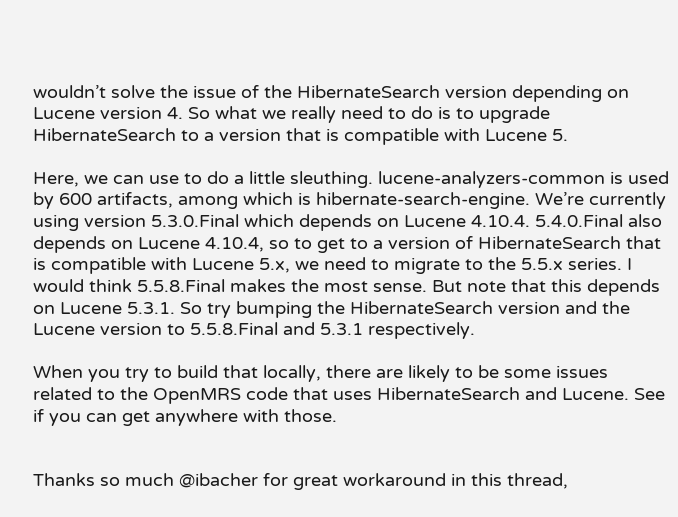wouldn’t solve the issue of the HibernateSearch version depending on Lucene version 4. So what we really need to do is to upgrade HibernateSearch to a version that is compatible with Lucene 5.

Here, we can use to do a little sleuthing. lucene-analyzers-common is used by 600 artifacts, among which is hibernate-search-engine. We’re currently using version 5.3.0.Final which depends on Lucene 4.10.4. 5.4.0.Final also depends on Lucene 4.10.4, so to get to a version of HibernateSearch that is compatible with Lucene 5.x, we need to migrate to the 5.5.x series. I would think 5.5.8.Final makes the most sense. But note that this depends on Lucene 5.3.1. So try bumping the HibernateSearch version and the Lucene version to 5.5.8.Final and 5.3.1 respectively.

When you try to build that locally, there are likely to be some issues related to the OpenMRS code that uses HibernateSearch and Lucene. See if you can get anywhere with those.


Thanks so much @ibacher for great workaround in this thread,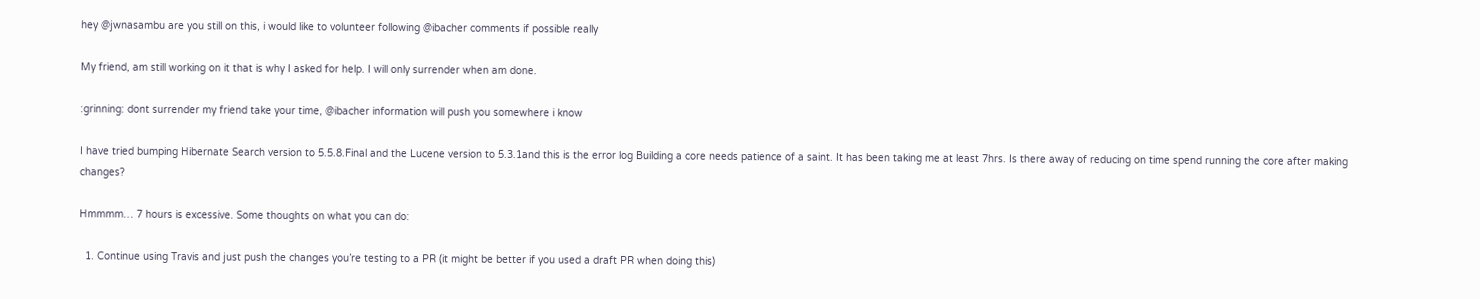hey @jwnasambu are you still on this, i would like to volunteer following @ibacher comments if possible really

My friend, am still working on it that is why I asked for help. I will only surrender when am done.

:grinning: dont surrender my friend take your time, @ibacher information will push you somewhere i know

I have tried bumping Hibernate Search version to 5.5.8.Final and the Lucene version to 5.3.1and this is the error log Building a core needs patience of a saint. It has been taking me at least 7hrs. Is there away of reducing on time spend running the core after making changes?

Hmmmm… 7 hours is excessive. Some thoughts on what you can do:

  1. Continue using Travis and just push the changes you’re testing to a PR (it might be better if you used a draft PR when doing this)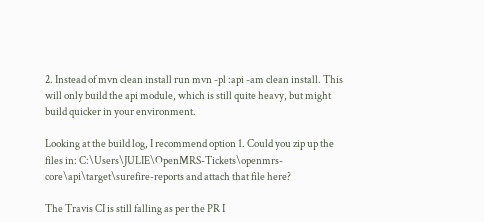2. Instead of mvn clean install run mvn -pl :api -am clean install. This will only build the api module, which is still quite heavy, but might build quicker in your environment.

Looking at the build log, I recommend option 1. Could you zip up the files in: C:\Users\JULIE\OpenMRS-Tickets\openmrs-core\api\target\surefire-reports and attach that file here?

The Travis CI is still falling as per the PR I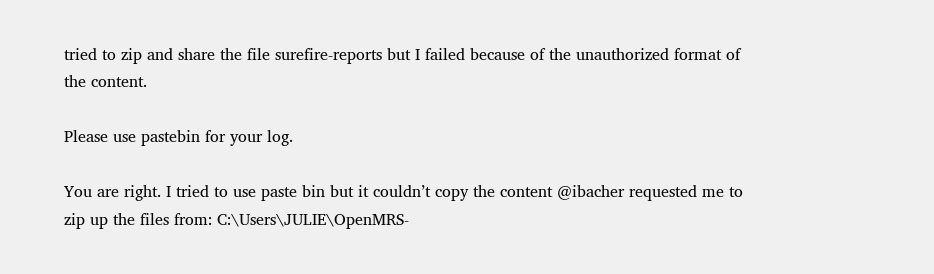tried to zip and share the file surefire-reports but I failed because of the unauthorized format of the content.

Please use pastebin for your log.

You are right. I tried to use paste bin but it couldn’t copy the content @ibacher requested me to zip up the files from: C:\Users\JULIE\OpenMRS-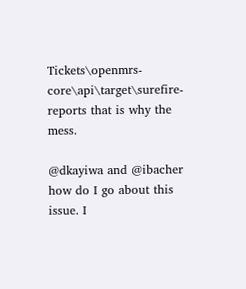Tickets\openmrs-core\api\target\surefire-reports that is why the mess.

@dkayiwa and @ibacher how do I go about this issue. I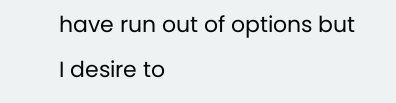have run out of options but I desire to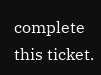complete this ticket.